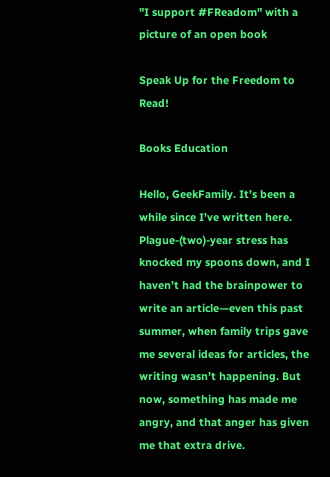"I support #FReadom" with a picture of an open book

Speak Up for the Freedom to Read!

Books Education

Hello, GeekFamily. It’s been a while since I’ve written here. Plague-(two)-year stress has knocked my spoons down, and I haven’t had the brainpower to write an article—even this past summer, when family trips gave me several ideas for articles, the writing wasn’t happening. But now, something has made me angry, and that anger has given me that extra drive.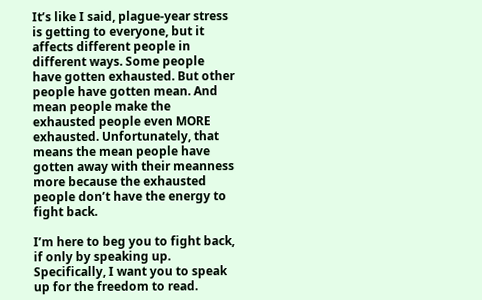It’s like I said, plague-year stress is getting to everyone, but it affects different people in different ways. Some people have gotten exhausted. But other people have gotten mean. And mean people make the exhausted people even MORE exhausted. Unfortunately, that means the mean people have gotten away with their meanness more because the exhausted people don’t have the energy to fight back.

I’m here to beg you to fight back, if only by speaking up. Specifically, I want you to speak up for the freedom to read.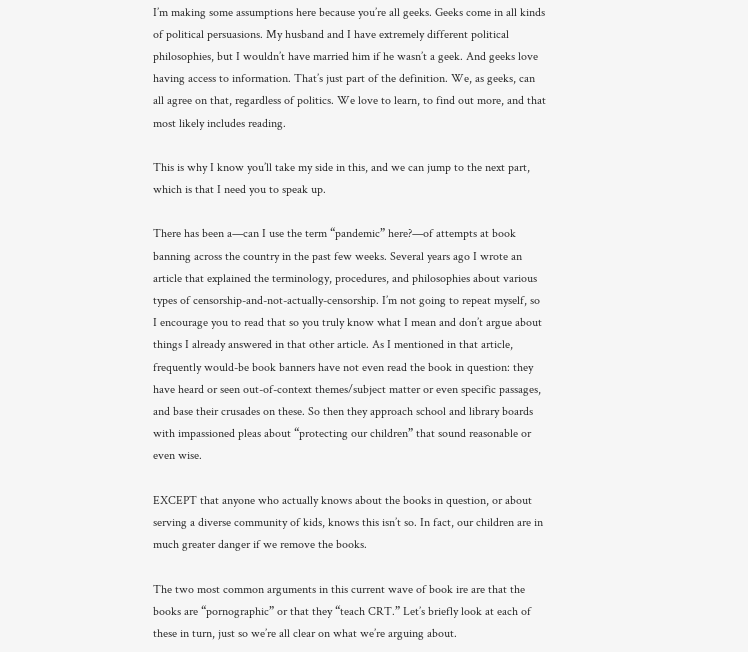I’m making some assumptions here because you’re all geeks. Geeks come in all kinds of political persuasions. My husband and I have extremely different political philosophies, but I wouldn’t have married him if he wasn’t a geek. And geeks love having access to information. That’s just part of the definition. We, as geeks, can all agree on that, regardless of politics. We love to learn, to find out more, and that most likely includes reading.

This is why I know you’ll take my side in this, and we can jump to the next part, which is that I need you to speak up.

There has been a—can I use the term “pandemic” here?—of attempts at book banning across the country in the past few weeks. Several years ago I wrote an article that explained the terminology, procedures, and philosophies about various types of censorship-and-not-actually-censorship. I’m not going to repeat myself, so I encourage you to read that so you truly know what I mean and don’t argue about things I already answered in that other article. As I mentioned in that article, frequently would-be book banners have not even read the book in question: they have heard or seen out-of-context themes/subject matter or even specific passages, and base their crusades on these. So then they approach school and library boards with impassioned pleas about “protecting our children” that sound reasonable or even wise.

EXCEPT that anyone who actually knows about the books in question, or about serving a diverse community of kids, knows this isn’t so. In fact, our children are in much greater danger if we remove the books.

The two most common arguments in this current wave of book ire are that the books are “pornographic” or that they “teach CRT.” Let’s briefly look at each of these in turn, just so we’re all clear on what we’re arguing about.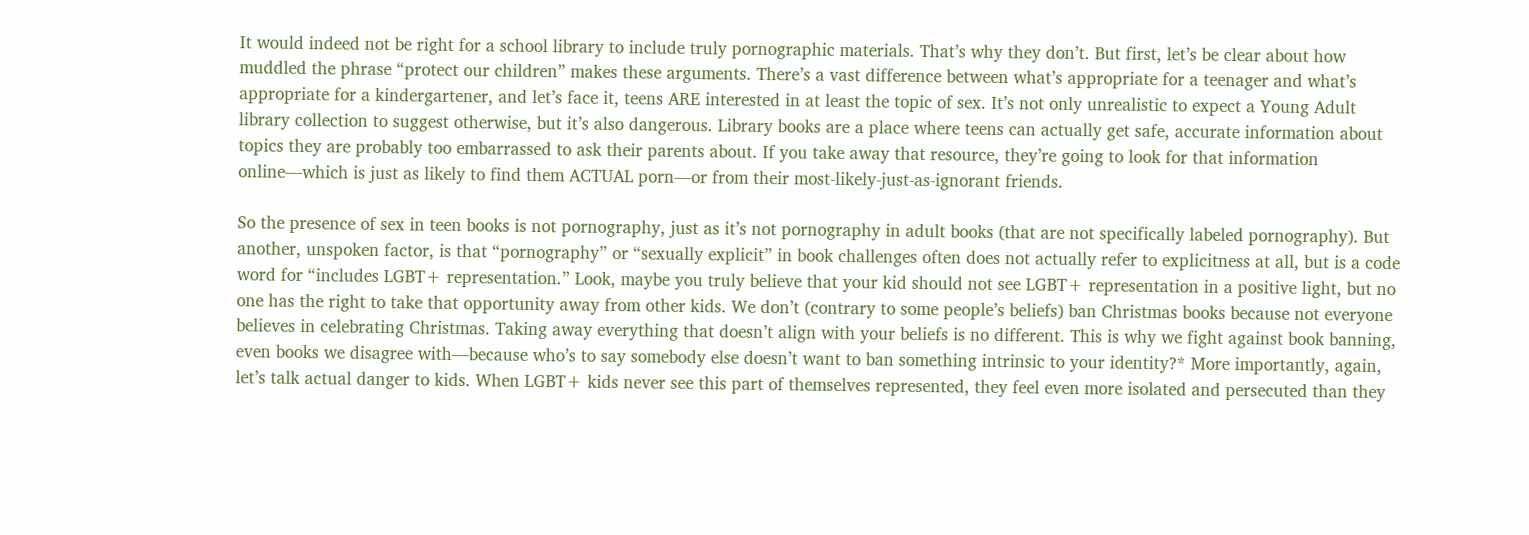It would indeed not be right for a school library to include truly pornographic materials. That’s why they don’t. But first, let’s be clear about how muddled the phrase “protect our children” makes these arguments. There’s a vast difference between what’s appropriate for a teenager and what’s appropriate for a kindergartener, and let’s face it, teens ARE interested in at least the topic of sex. It’s not only unrealistic to expect a Young Adult library collection to suggest otherwise, but it’s also dangerous. Library books are a place where teens can actually get safe, accurate information about topics they are probably too embarrassed to ask their parents about. If you take away that resource, they’re going to look for that information online—which is just as likely to find them ACTUAL porn—or from their most-likely-just-as-ignorant friends.

So the presence of sex in teen books is not pornography, just as it’s not pornography in adult books (that are not specifically labeled pornography). But another, unspoken factor, is that “pornography” or “sexually explicit” in book challenges often does not actually refer to explicitness at all, but is a code word for “includes LGBT+ representation.” Look, maybe you truly believe that your kid should not see LGBT+ representation in a positive light, but no one has the right to take that opportunity away from other kids. We don’t (contrary to some people’s beliefs) ban Christmas books because not everyone believes in celebrating Christmas. Taking away everything that doesn’t align with your beliefs is no different. This is why we fight against book banning, even books we disagree with—because who’s to say somebody else doesn’t want to ban something intrinsic to your identity?* More importantly, again, let’s talk actual danger to kids. When LGBT+ kids never see this part of themselves represented, they feel even more isolated and persecuted than they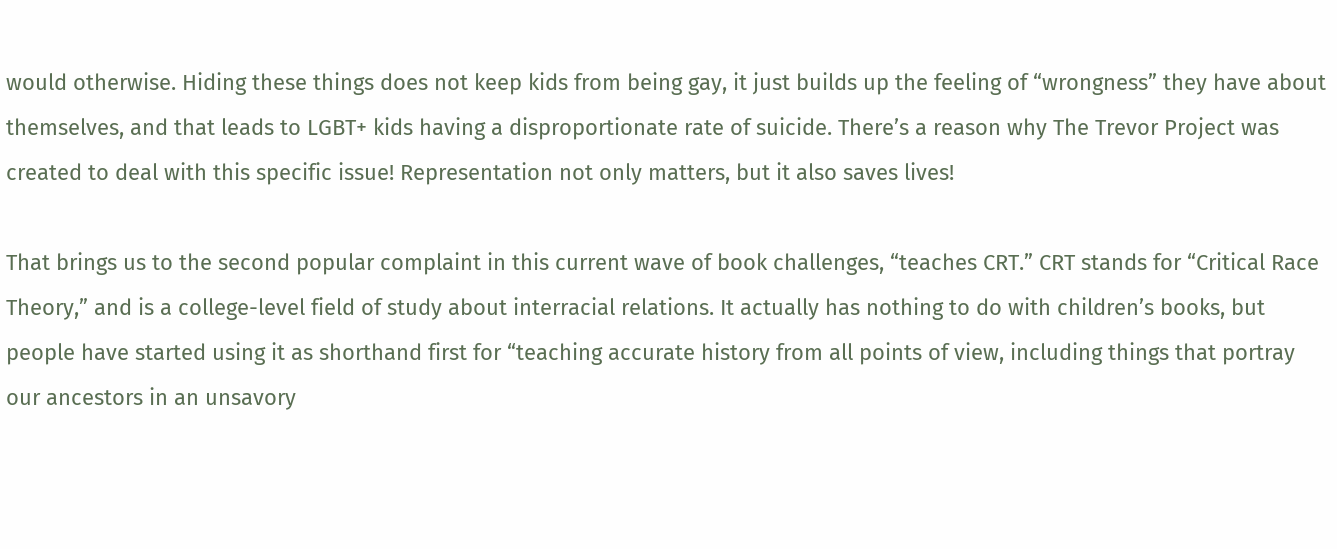would otherwise. Hiding these things does not keep kids from being gay, it just builds up the feeling of “wrongness” they have about themselves, and that leads to LGBT+ kids having a disproportionate rate of suicide. There’s a reason why The Trevor Project was created to deal with this specific issue! Representation not only matters, but it also saves lives!

That brings us to the second popular complaint in this current wave of book challenges, “teaches CRT.” CRT stands for “Critical Race Theory,” and is a college-level field of study about interracial relations. It actually has nothing to do with children’s books, but people have started using it as shorthand first for “teaching accurate history from all points of view, including things that portray our ancestors in an unsavory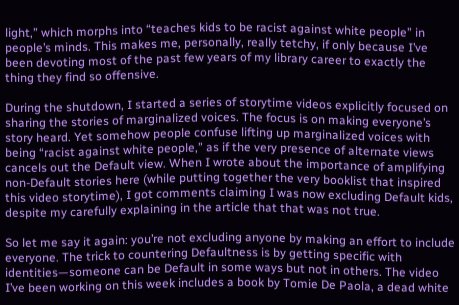light,” which morphs into “teaches kids to be racist against white people” in people’s minds. This makes me, personally, really tetchy, if only because I’ve been devoting most of the past few years of my library career to exactly the thing they find so offensive.

During the shutdown, I started a series of storytime videos explicitly focused on sharing the stories of marginalized voices. The focus is on making everyone’s story heard. Yet somehow people confuse lifting up marginalized voices with being “racist against white people,” as if the very presence of alternate views cancels out the Default view. When I wrote about the importance of amplifying non-Default stories here (while putting together the very booklist that inspired this video storytime), I got comments claiming I was now excluding Default kids, despite my carefully explaining in the article that that was not true.

So let me say it again: you’re not excluding anyone by making an effort to include everyone. The trick to countering Defaultness is by getting specific with identities—someone can be Default in some ways but not in others. The video I’ve been working on this week includes a book by Tomie De Paola, a dead white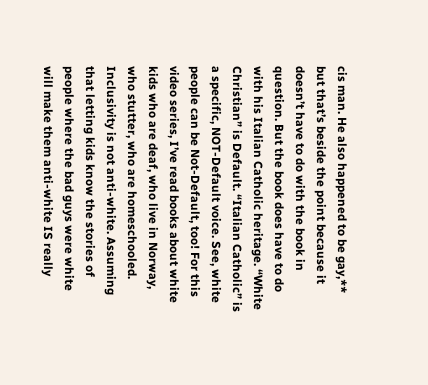cis man. He also happened to be gay,** but that’s beside the point because it doesn’t have to do with the book in question. But the book does have to do with his Italian Catholic heritage. “White Christian” is Default. “Italian Catholic” is a specific, NOT-Default voice. See, white people can be Not-Default, too! For this video series, I’ve read books about white kids who are deaf, who live in Norway, who stutter, who are homeschooled. Inclusivity is not anti-white. Assuming that letting kids know the stories of people where the bad guys were white will make them anti-white IS really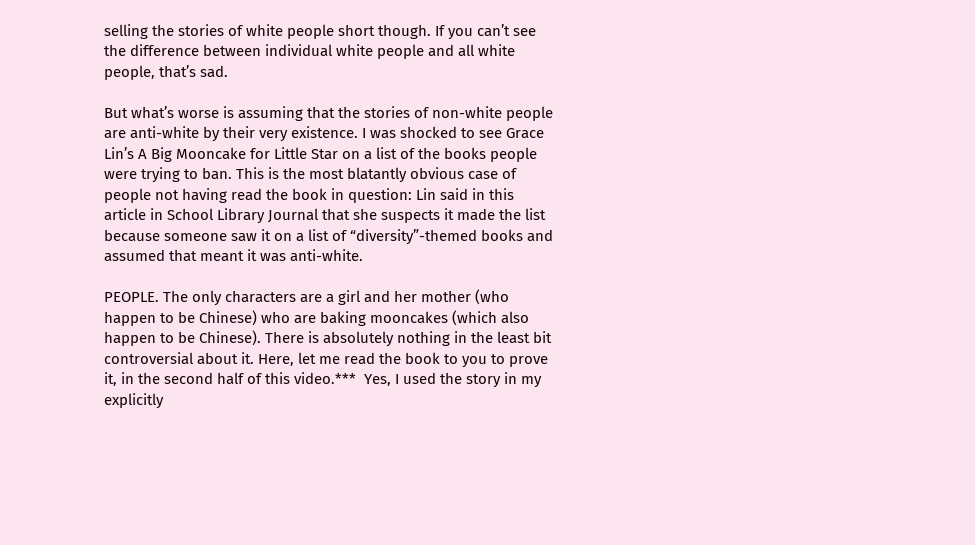selling the stories of white people short though. If you can’t see the difference between individual white people and all white people, that’s sad.

But what’s worse is assuming that the stories of non-white people are anti-white by their very existence. I was shocked to see Grace Lin’s A Big Mooncake for Little Star on a list of the books people were trying to ban. This is the most blatantly obvious case of people not having read the book in question: Lin said in this article in School Library Journal that she suspects it made the list because someone saw it on a list of “diversity”-themed books and assumed that meant it was anti-white.

PEOPLE. The only characters are a girl and her mother (who happen to be Chinese) who are baking mooncakes (which also happen to be Chinese). There is absolutely nothing in the least bit controversial about it. Here, let me read the book to you to prove it, in the second half of this video.***  Yes, I used the story in my explicitly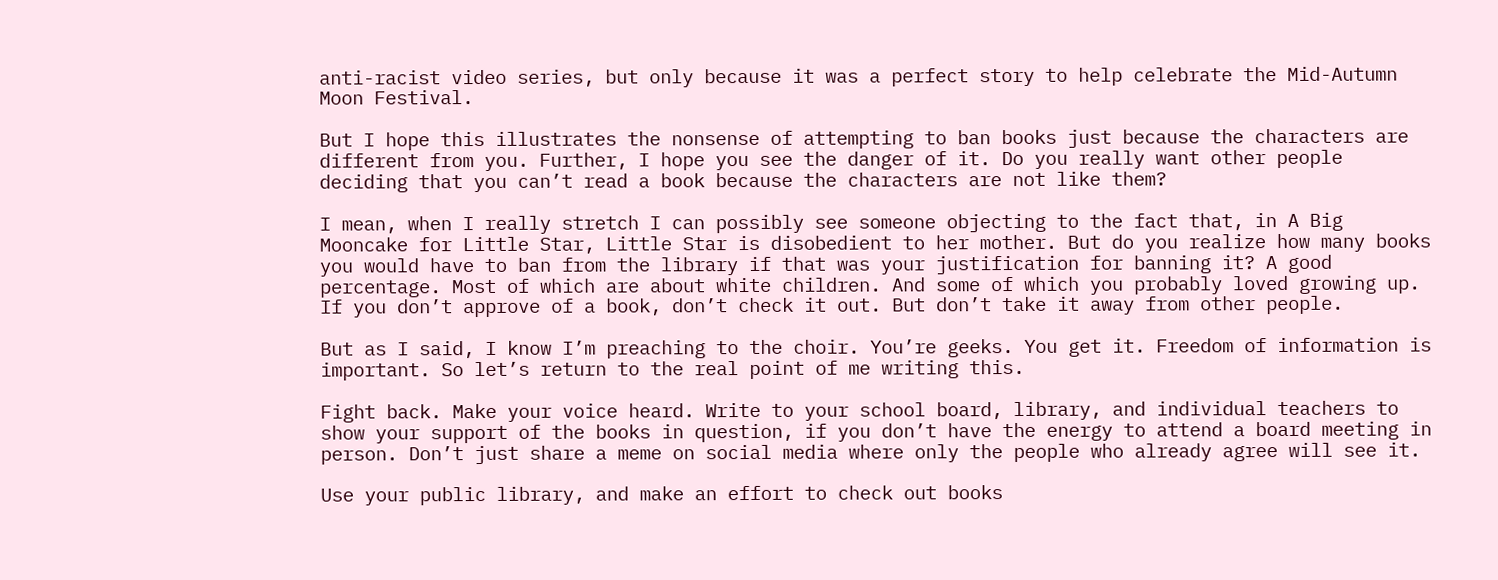anti-racist video series, but only because it was a perfect story to help celebrate the Mid-Autumn Moon Festival.

But I hope this illustrates the nonsense of attempting to ban books just because the characters are different from you. Further, I hope you see the danger of it. Do you really want other people deciding that you can’t read a book because the characters are not like them?

I mean, when I really stretch I can possibly see someone objecting to the fact that, in A Big Mooncake for Little Star, Little Star is disobedient to her mother. But do you realize how many books you would have to ban from the library if that was your justification for banning it? A good percentage. Most of which are about white children. And some of which you probably loved growing up. If you don’t approve of a book, don’t check it out. But don’t take it away from other people.

But as I said, I know I’m preaching to the choir. You’re geeks. You get it. Freedom of information is important. So let’s return to the real point of me writing this.

Fight back. Make your voice heard. Write to your school board, library, and individual teachers to show your support of the books in question, if you don’t have the energy to attend a board meeting in person. Don’t just share a meme on social media where only the people who already agree will see it.

Use your public library, and make an effort to check out books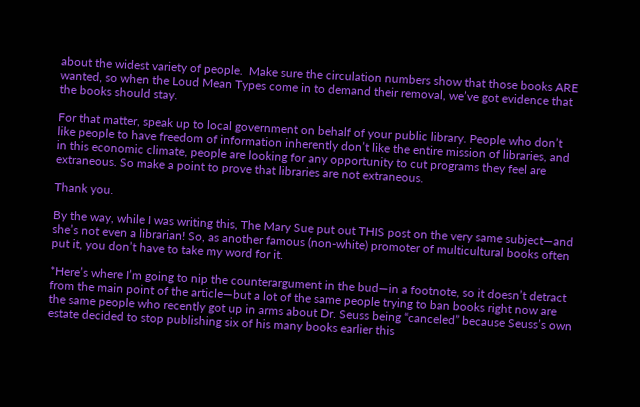about the widest variety of people.  Make sure the circulation numbers show that those books ARE wanted, so when the Loud Mean Types come in to demand their removal, we’ve got evidence that the books should stay.

For that matter, speak up to local government on behalf of your public library. People who don’t like people to have freedom of information inherently don’t like the entire mission of libraries, and in this economic climate, people are looking for any opportunity to cut programs they feel are extraneous. So make a point to prove that libraries are not extraneous.

Thank you.

By the way, while I was writing this, The Mary Sue put out THIS post on the very same subject—and she’s not even a librarian! So, as another famous (non-white) promoter of multicultural books often put it, you don’t have to take my word for it.

*Here’s where I’m going to nip the counterargument in the bud—in a footnote, so it doesn’t detract from the main point of the article—but a lot of the same people trying to ban books right now are the same people who recently got up in arms about Dr. Seuss being “canceled” because Seuss’s own estate decided to stop publishing six of his many books earlier this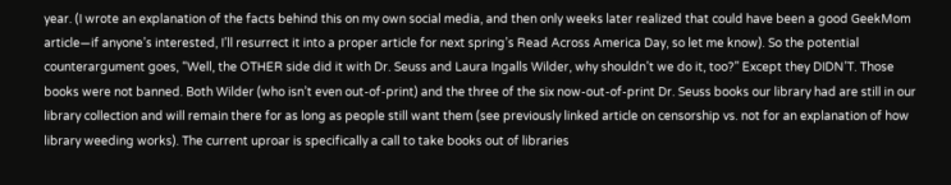year. (I wrote an explanation of the facts behind this on my own social media, and then only weeks later realized that could have been a good GeekMom article—if anyone’s interested, I’ll resurrect it into a proper article for next spring’s Read Across America Day, so let me know). So the potential counterargument goes, “Well, the OTHER side did it with Dr. Seuss and Laura Ingalls Wilder, why shouldn’t we do it, too?” Except they DIDN’T. Those books were not banned. Both Wilder (who isn’t even out-of-print) and the three of the six now-out-of-print Dr. Seuss books our library had are still in our library collection and will remain there for as long as people still want them (see previously linked article on censorship vs. not for an explanation of how library weeding works). The current uproar is specifically a call to take books out of libraries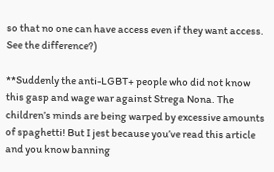so that no one can have access even if they want access.  See the difference?)

**Suddenly the anti-LGBT+ people who did not know this gasp and wage war against Strega Nona. The children’s minds are being warped by excessive amounts of spaghetti! But I jest because you’ve read this article and you know banning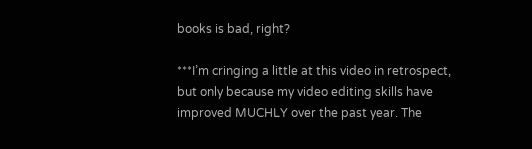books is bad, right?

***I’m cringing a little at this video in retrospect, but only because my video editing skills have improved MUCHLY over the past year. The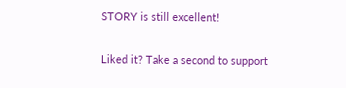STORY is still excellent!

Liked it? Take a second to support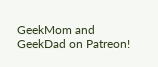GeekMom and GeekDad on Patreon!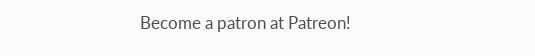Become a patron at Patreon!